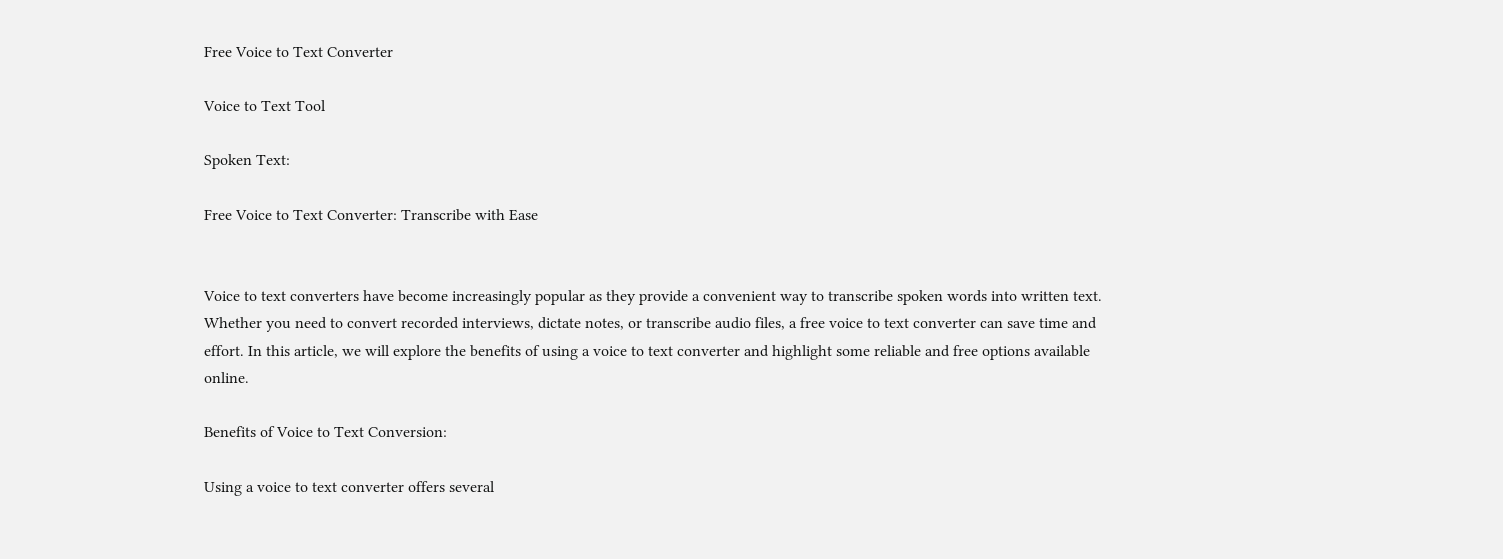Free Voice to Text Converter

Voice to Text Tool

Spoken Text:

Free Voice to Text Converter: Transcribe with Ease


Voice to text converters have become increasingly popular as they provide a convenient way to transcribe spoken words into written text. Whether you need to convert recorded interviews, dictate notes, or transcribe audio files, a free voice to text converter can save time and effort. In this article, we will explore the benefits of using a voice to text converter and highlight some reliable and free options available online.

Benefits of Voice to Text Conversion:

Using a voice to text converter offers several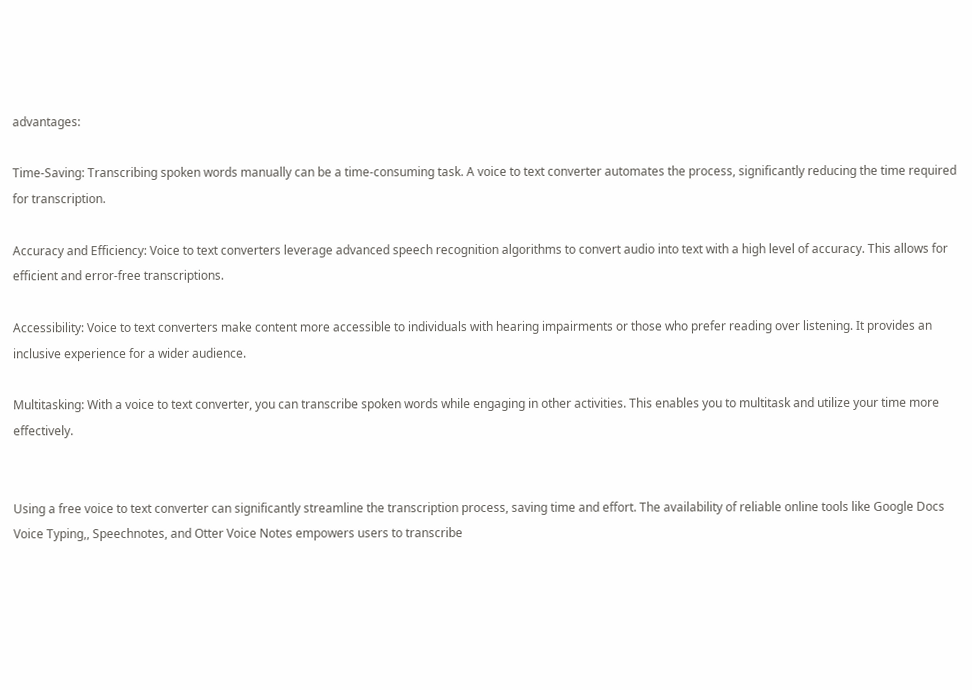advantages:

Time-Saving: Transcribing spoken words manually can be a time-consuming task. A voice to text converter automates the process, significantly reducing the time required for transcription.

Accuracy and Efficiency: Voice to text converters leverage advanced speech recognition algorithms to convert audio into text with a high level of accuracy. This allows for efficient and error-free transcriptions.

Accessibility: Voice to text converters make content more accessible to individuals with hearing impairments or those who prefer reading over listening. It provides an inclusive experience for a wider audience.

Multitasking: With a voice to text converter, you can transcribe spoken words while engaging in other activities. This enables you to multitask and utilize your time more effectively.


Using a free voice to text converter can significantly streamline the transcription process, saving time and effort. The availability of reliable online tools like Google Docs Voice Typing,, Speechnotes, and Otter Voice Notes empowers users to transcribe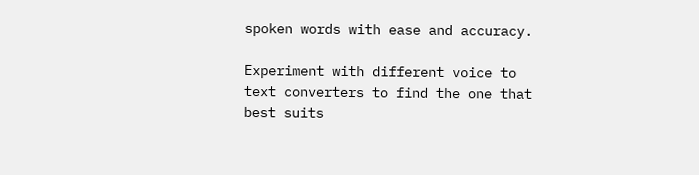spoken words with ease and accuracy.

Experiment with different voice to text converters to find the one that best suits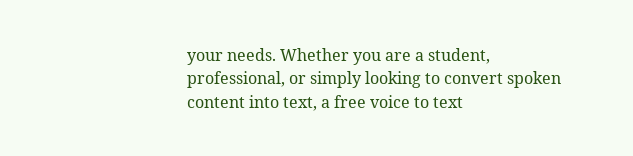your needs. Whether you are a student, professional, or simply looking to convert spoken content into text, a free voice to text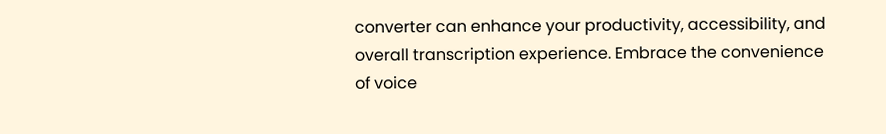converter can enhance your productivity, accessibility, and overall transcription experience. Embrace the convenience of voice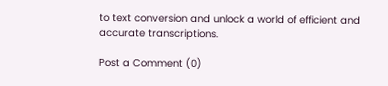to text conversion and unlock a world of efficient and accurate transcriptions.

Post a Comment (0)